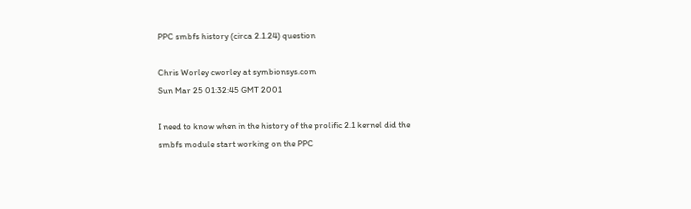PPC smbfs history (circa 2.1.24) question

Chris Worley cworley at symbionsys.com
Sun Mar 25 01:32:45 GMT 2001

I need to know when in the history of the prolific 2.1 kernel did the
smbfs module start working on the PPC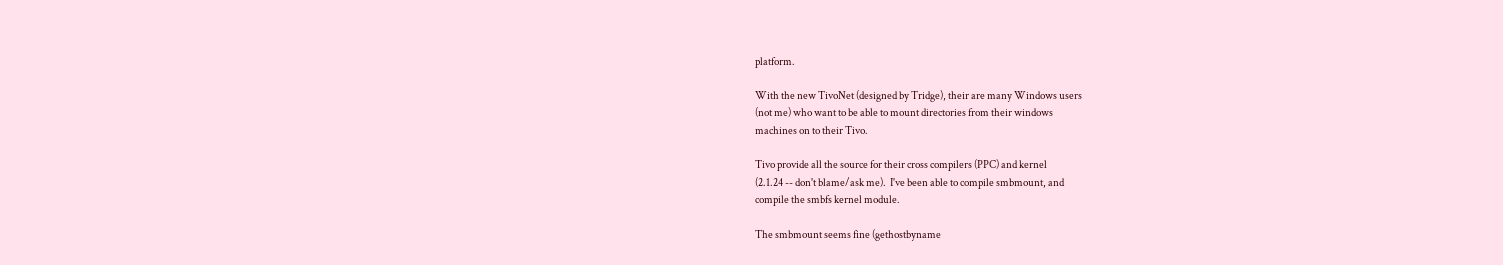platform.

With the new TivoNet (designed by Tridge), their are many Windows users
(not me) who want to be able to mount directories from their windows
machines on to their Tivo.

Tivo provide all the source for their cross compilers (PPC) and kernel
(2.1.24 -- don't blame/ask me).  I've been able to compile smbmount, and
compile the smbfs kernel module.

The smbmount seems fine (gethostbyname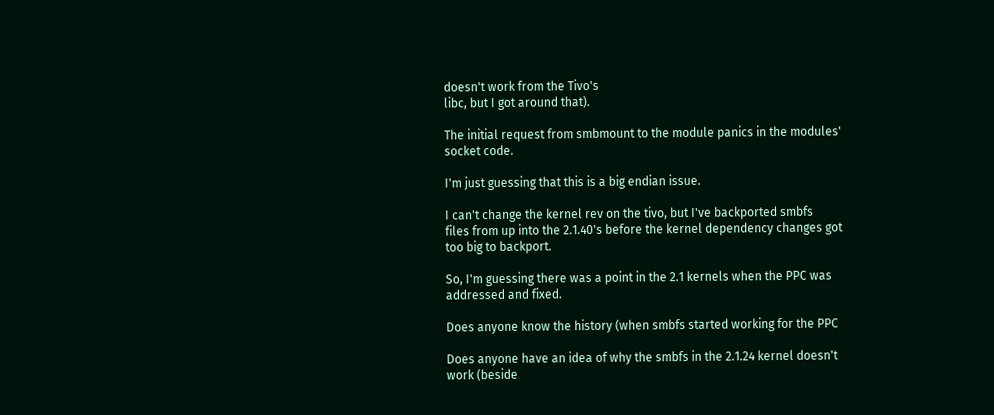doesn't work from the Tivo's
libc, but I got around that).

The initial request from smbmount to the module panics in the modules'
socket code.

I'm just guessing that this is a big endian issue.

I can't change the kernel rev on the tivo, but I've backported smbfs
files from up into the 2.1.40's before the kernel dependency changes got
too big to backport.

So, I'm guessing there was a point in the 2.1 kernels when the PPC was
addressed and fixed.

Does anyone know the history (when smbfs started working for the PPC

Does anyone have an idea of why the smbfs in the 2.1.24 kernel doesn't
work (beside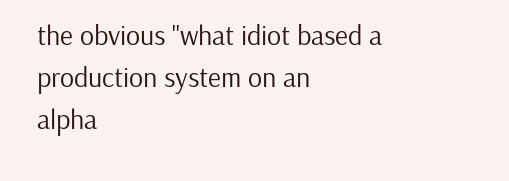the obvious "what idiot based a production system on an
alpha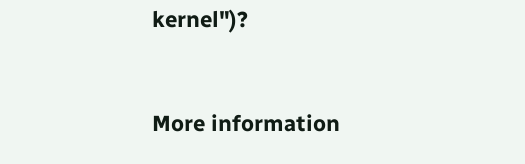kernel")?



More information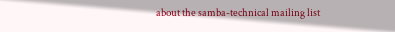about the samba-technical mailing list